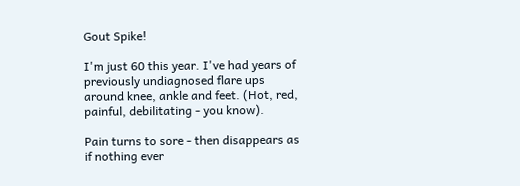Gout Spike!

I'm just 60 this year. I've had years of previously undiagnosed flare ups around knee, ankle and feet. (Hot, red, painful, debilitating - you know).

Pain turns to sore - then disappears as if nothing ever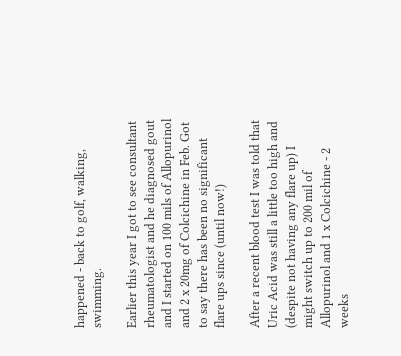happened - back to golf, walking, swimming.

Earlier this year I got to see consultant rheumatologist and he diagnosed gout and I started on 100 mils of Allopurinol and 2 x 20mg of Colcichine in Feb. Got to say there has been no significant flare ups since (until now!)

After a recent blood test I was told that Uric Acid was still a little too high and (despite not having any flare up) I might switch up to 200 mil of Allopurinol and 1 x Colcichine - 2 weeks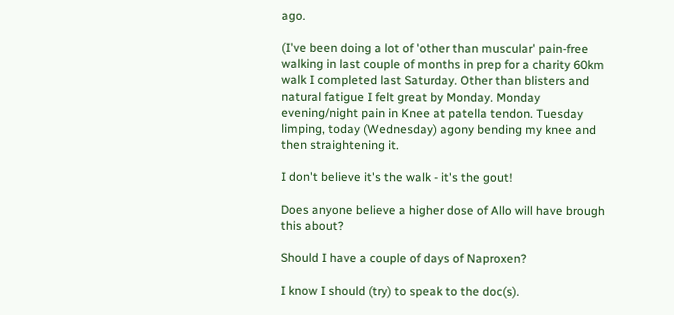ago.

(I've been doing a lot of 'other than muscular' pain-free walking in last couple of months in prep for a charity 60km walk I completed last Saturday. Other than blisters and natural fatigue I felt great by Monday. Monday evening/night pain in Knee at patella tendon. Tuesday limping, today (Wednesday) agony bending my knee and then straightening it.

I don't believe it's the walk - it's the gout!

Does anyone believe a higher dose of Allo will have brough this about?

Should I have a couple of days of Naproxen?

I know I should (try) to speak to the doc(s).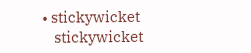• stickywicket
    stickywicket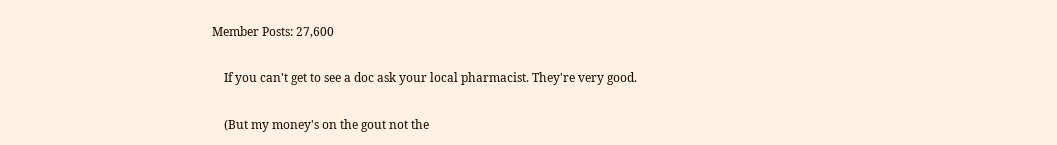Member Posts: 27,600

    If you can't get to see a doc ask your local pharmacist. They're very good.

    (But my money's on the gout not the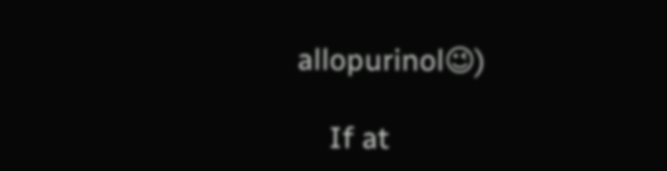allopurinol😉)

    If at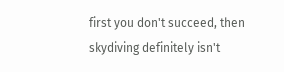first you don't succeed, then skydiving definitely isn't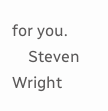for you.
    Steven Wright